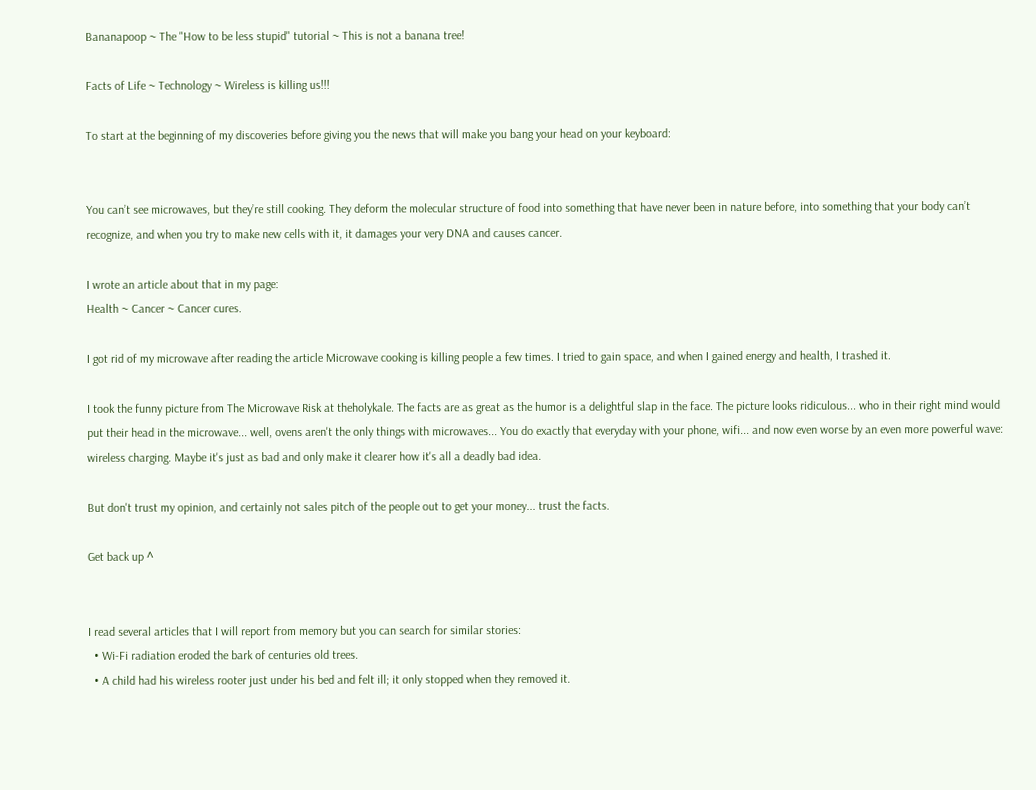Bananapoop ~ The "How to be less stupid" tutorial ~ This is not a banana tree!

Facts of Life ~ Technology ~ Wireless is killing us!!!

To start at the beginning of my discoveries before giving you the news that will make you bang your head on your keyboard:


You can’t see microwaves, but they’re still cooking. They deform the molecular structure of food into something that have never been in nature before, into something that your body can’t recognize, and when you try to make new cells with it, it damages your very DNA and causes cancer.

I wrote an article about that in my page:
Health ~ Cancer ~ Cancer cures.

I got rid of my microwave after reading the article Microwave cooking is killing people a few times. I tried to gain space, and when I gained energy and health, I trashed it.

I took the funny picture from The Microwave Risk at theholykale. The facts are as great as the humor is a delightful slap in the face. The picture looks ridiculous... who in their right mind would put their head in the microwave... well, ovens aren't the only things with microwaves... You do exactly that everyday with your phone, wifi... and now even worse by an even more powerful wave: wireless charging. Maybe it's just as bad and only make it clearer how it's all a deadly bad idea.

But don't trust my opinion, and certainly not sales pitch of the people out to get your money... trust the facts.

Get back up ^


I read several articles that I will report from memory but you can search for similar stories:
  • Wi-Fi radiation eroded the bark of centuries old trees.
  • A child had his wireless rooter just under his bed and felt ill; it only stopped when they removed it.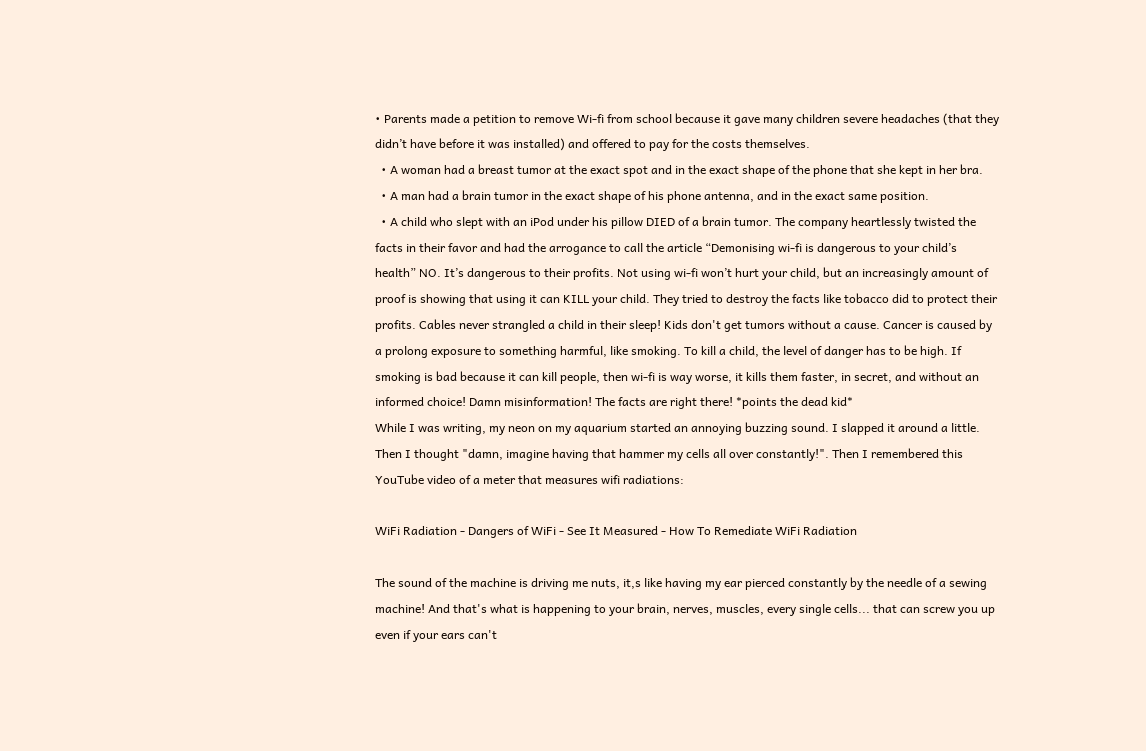• Parents made a petition to remove Wi-fi from school because it gave many children severe headaches (that they didn’t have before it was installed) and offered to pay for the costs themselves.
  • A woman had a breast tumor at the exact spot and in the exact shape of the phone that she kept in her bra.
  • A man had a brain tumor in the exact shape of his phone antenna, and in the exact same position.
  • A child who slept with an iPod under his pillow DIED of a brain tumor. The company heartlessly twisted the facts in their favor and had the arrogance to call the article “Demonising wi-fi is dangerous to your child’s health” NO. It’s dangerous to their profits. Not using wi-fi won’t hurt your child, but an increasingly amount of proof is showing that using it can KILL your child. They tried to destroy the facts like tobacco did to protect their profits. Cables never strangled a child in their sleep! Kids don't get tumors without a cause. Cancer is caused by a prolong exposure to something harmful, like smoking. To kill a child, the level of danger has to be high. If smoking is bad because it can kill people, then wi-fi is way worse, it kills them faster, in secret, and without an informed choice! Damn misinformation! The facts are right there! *points the dead kid*
While I was writing, my neon on my aquarium started an annoying buzzing sound. I slapped it around a little. Then I thought "damn, imagine having that hammer my cells all over constantly!". Then I remembered this YouTube video of a meter that measures wifi radiations:

WiFi Radiation - Dangers of WiFi - See It Measured - How To Remediate WiFi Radiation

The sound of the machine is driving me nuts, it,s like having my ear pierced constantly by the needle of a sewing machine! And that's what is happening to your brain, nerves, muscles, every single cells... that can screw you up even if your ears can't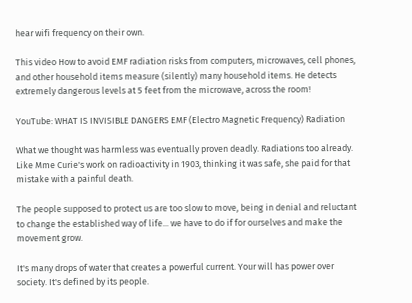hear wifi frequency on their own.

This video How to avoid EMF radiation risks from computers, microwaves, cell phones, and other household items measure (silently) many household items. He detects extremely dangerous levels at 5 feet from the microwave, across the room!

YouTube: WHAT IS INVISIBLE DANGERS EMF (Electro Magnetic Frequency) Radiation

What we thought was harmless was eventually proven deadly. Radiations too already. Like Mme Curie's work on radioactivity in 1903, thinking it was safe, she paid for that mistake with a painful death.

The people supposed to protect us are too slow to move, being in denial and reluctant to change the established way of life... we have to do if for ourselves and make the movement grow.

It's many drops of water that creates a powerful current. Your will has power over society. It's defined by its people.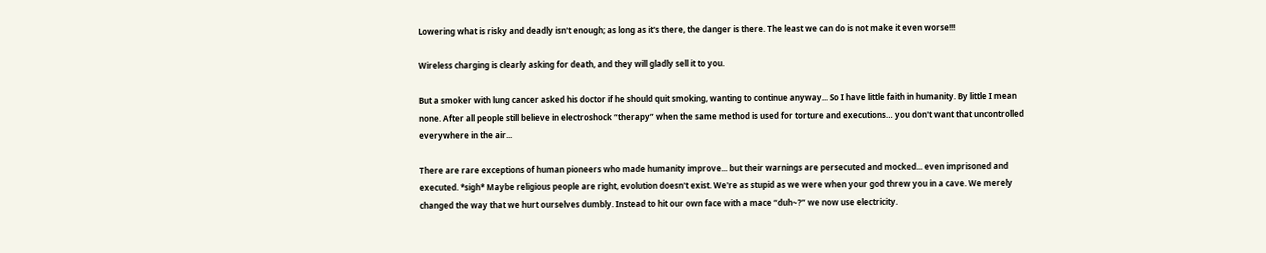Lowering what is risky and deadly isn't enough; as long as it's there, the danger is there. The least we can do is not make it even worse!!!

Wireless charging is clearly asking for death, and they will gladly sell it to you.

But a smoker with lung cancer asked his doctor if he should quit smoking, wanting to continue anyway... So I have little faith in humanity. By little I mean none. After all people still believe in electroshock “therapy” when the same method is used for torture and executions… you don't want that uncontrolled everywhere in the air...

There are rare exceptions of human pioneers who made humanity improve... but their warnings are persecuted and mocked... even imprisoned and executed. *sigh* Maybe religious people are right, evolution doesn't exist. We're as stupid as we were when your god threw you in a cave. We merely changed the way that we hurt ourselves dumbly. Instead to hit our own face with a mace “duh~?” we now use electricity.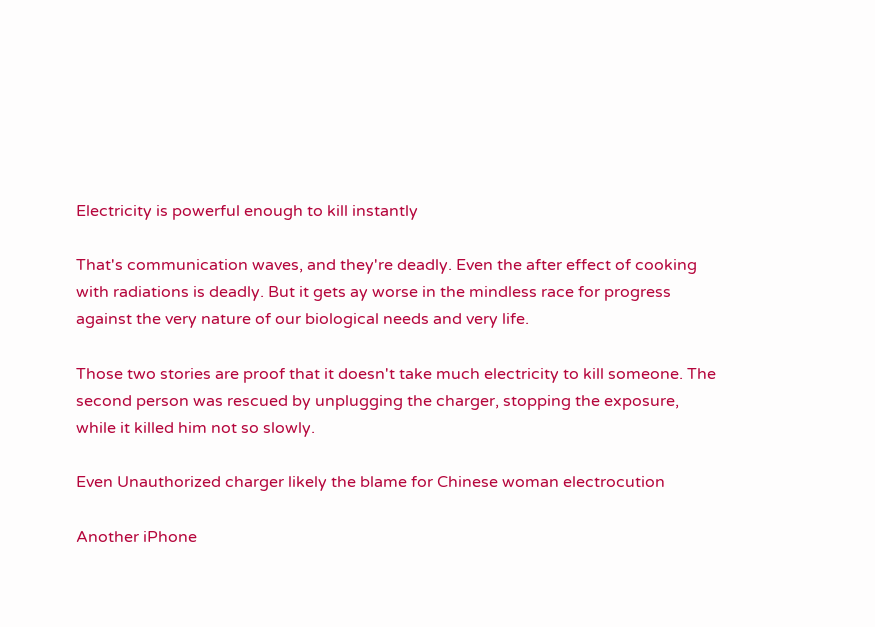Electricity is powerful enough to kill instantly

That's communication waves, and they're deadly. Even the after effect of cooking with radiations is deadly. But it gets ay worse in the mindless race for progress against the very nature of our biological needs and very life.

Those two stories are proof that it doesn't take much electricity to kill someone. The second person was rescued by unplugging the charger, stopping the exposure, while it killed him not so slowly.

Even Unauthorized charger likely the blame for Chinese woman electrocution

Another iPhone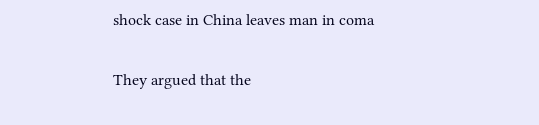shock case in China leaves man in coma

They argued that the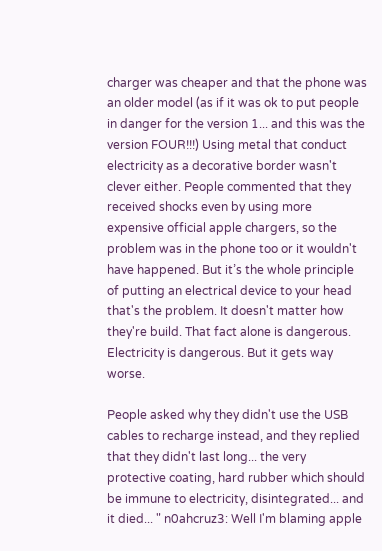charger was cheaper and that the phone was an older model (as if it was ok to put people in danger for the version 1... and this was the version FOUR!!!) Using metal that conduct electricity as a decorative border wasn't clever either. People commented that they received shocks even by using more expensive official apple chargers, so the problem was in the phone too or it wouldn't have happened. But it’s the whole principle of putting an electrical device to your head that's the problem. It doesn't matter how they're build. That fact alone is dangerous. Electricity is dangerous. But it gets way worse.

People asked why they didn't use the USB cables to recharge instead, and they replied that they didn't last long... the very protective coating, hard rubber which should be immune to electricity, disintegrated... and it died... " n0ahcruz3: Well I'm blaming apple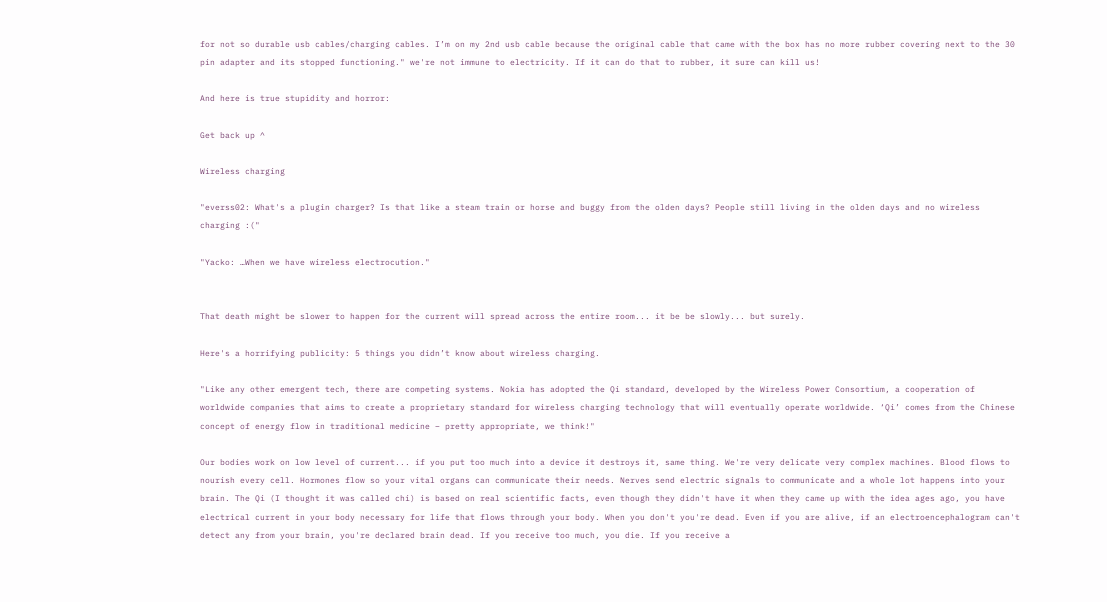for not so durable usb cables/charging cables. I’m on my 2nd usb cable because the original cable that came with the box has no more rubber covering next to the 30 pin adapter and its stopped functioning." we're not immune to electricity. If it can do that to rubber, it sure can kill us!

And here is true stupidity and horror:

Get back up ^

Wireless charging

"everss02: What's a plugin charger? Is that like a steam train or horse and buggy from the olden days? People still living in the olden days and no wireless charging :("

"Yacko: …When we have wireless electrocution."


That death might be slower to happen for the current will spread across the entire room... it be be slowly... but surely.

Here's a horrifying publicity: 5 things you didn’t know about wireless charging.

"Like any other emergent tech, there are competing systems. Nokia has adopted the Qi standard, developed by the Wireless Power Consortium, a cooperation of worldwide companies that aims to create a proprietary standard for wireless charging technology that will eventually operate worldwide. ‘Qi’ comes from the Chinese concept of energy flow in traditional medicine – pretty appropriate, we think!"

Our bodies work on low level of current... if you put too much into a device it destroys it, same thing. We're very delicate very complex machines. Blood flows to nourish every cell. Hormones flow so your vital organs can communicate their needs. Nerves send electric signals to communicate and a whole lot happens into your brain. The Qi (I thought it was called chi) is based on real scientific facts, even though they didn't have it when they came up with the idea ages ago, you have electrical current in your body necessary for life that flows through your body. When you don't you're dead. Even if you are alive, if an electroencephalogram can't detect any from your brain, you're declared brain dead. If you receive too much, you die. If you receive a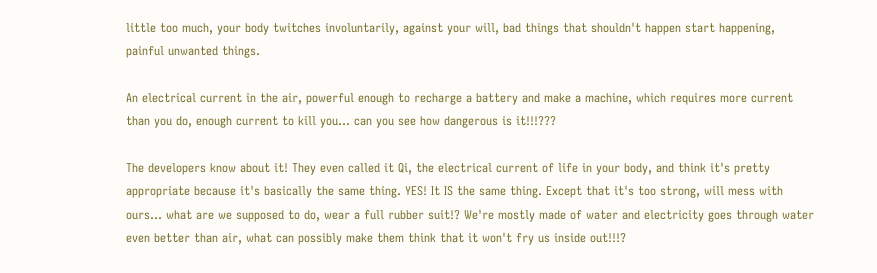little too much, your body twitches involuntarily, against your will, bad things that shouldn't happen start happening, painful unwanted things.

An electrical current in the air, powerful enough to recharge a battery and make a machine, which requires more current than you do, enough current to kill you... can you see how dangerous is it!!!???

The developers know about it! They even called it Qi, the electrical current of life in your body, and think it's pretty appropriate because it's basically the same thing. YES! It IS the same thing. Except that it's too strong, will mess with ours... what are we supposed to do, wear a full rubber suit!? We're mostly made of water and electricity goes through water even better than air, what can possibly make them think that it won't fry us inside out!!!?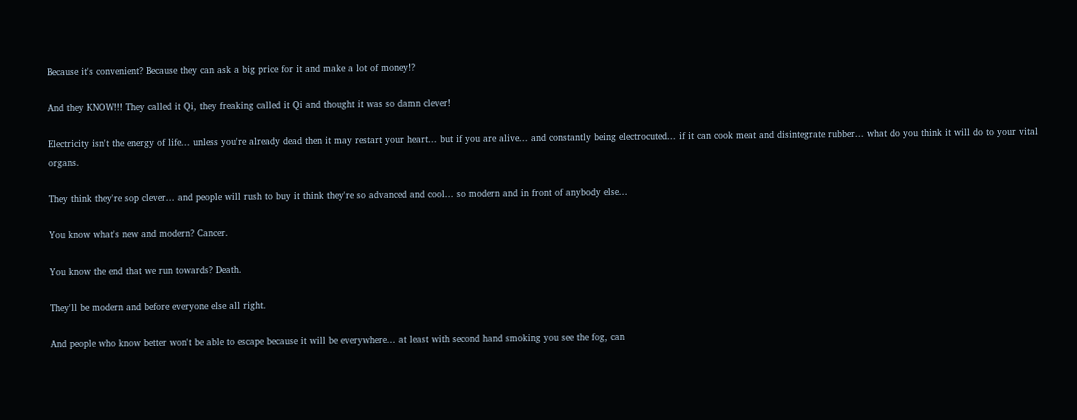Because it's convenient? Because they can ask a big price for it and make a lot of money!?

And they KNOW!!! They called it Qi, they freaking called it Qi and thought it was so damn clever!

Electricity isn't the energy of life... unless you're already dead then it may restart your heart... but if you are alive... and constantly being electrocuted... if it can cook meat and disintegrate rubber... what do you think it will do to your vital organs.

They think they're sop clever... and people will rush to buy it think they're so advanced and cool... so modern and in front of anybody else...

You know what's new and modern? Cancer.

You know the end that we run towards? Death.

They'll be modern and before everyone else all right.

And people who know better won't be able to escape because it will be everywhere... at least with second hand smoking you see the fog, can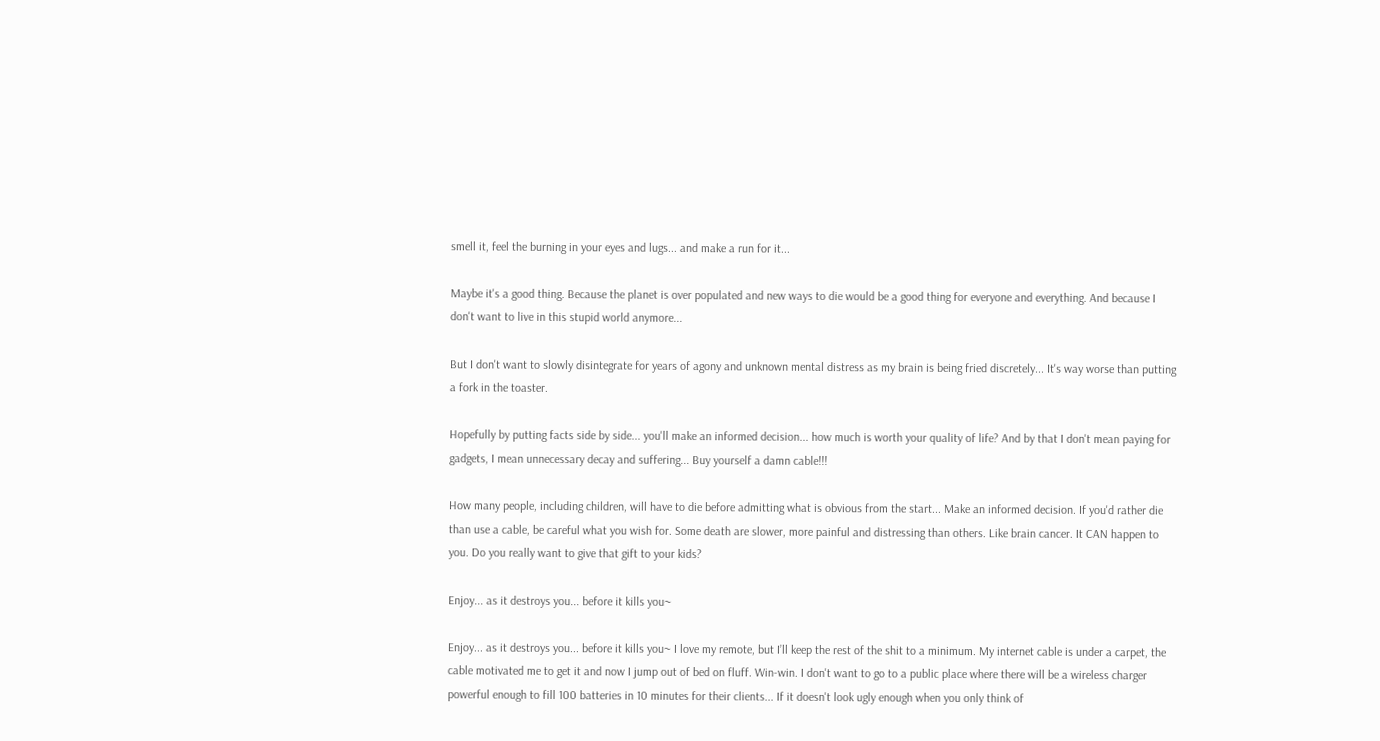smell it, feel the burning in your eyes and lugs... and make a run for it...

Maybe it's a good thing. Because the planet is over populated and new ways to die would be a good thing for everyone and everything. And because I don't want to live in this stupid world anymore...

But I don't want to slowly disintegrate for years of agony and unknown mental distress as my brain is being fried discretely... It's way worse than putting a fork in the toaster.

Hopefully by putting facts side by side... you'll make an informed decision... how much is worth your quality of life? And by that I don't mean paying for gadgets, I mean unnecessary decay and suffering... Buy yourself a damn cable!!!

How many people, including children, will have to die before admitting what is obvious from the start... Make an informed decision. If you'd rather die than use a cable, be careful what you wish for. Some death are slower, more painful and distressing than others. Like brain cancer. It CAN happen to you. Do you really want to give that gift to your kids?

Enjoy... as it destroys you... before it kills you~

Enjoy... as it destroys you... before it kills you~ I love my remote, but I’ll keep the rest of the shit to a minimum. My internet cable is under a carpet, the cable motivated me to get it and now I jump out of bed on fluff. Win-win. I don't want to go to a public place where there will be a wireless charger powerful enough to fill 100 batteries in 10 minutes for their clients... If it doesn't look ugly enough when you only think of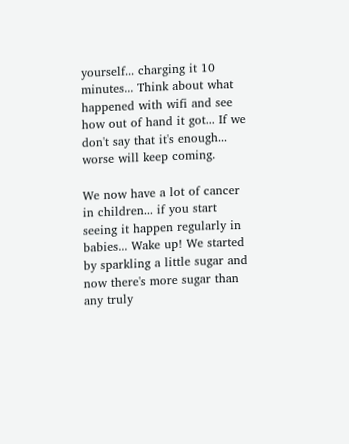yourself... charging it 10 minutes... Think about what happened with wifi and see how out of hand it got... If we don't say that it's enough... worse will keep coming.

We now have a lot of cancer in children... if you start seeing it happen regularly in babies... Wake up! We started by sparkling a little sugar and now there's more sugar than any truly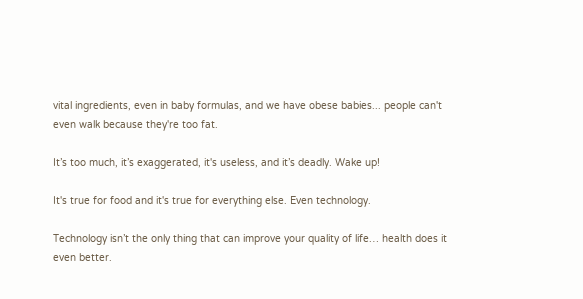vital ingredients, even in baby formulas, and we have obese babies... people can't even walk because they're too fat.

It’s too much, it’s exaggerated, it's useless, and it’s deadly. Wake up!

It's true for food and it's true for everything else. Even technology.

Technology isn’t the only thing that can improve your quality of life… health does it even better.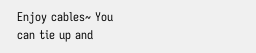Enjoy cables~ You can tie up and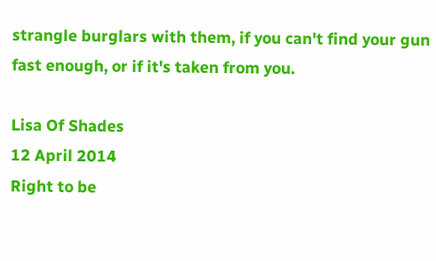strangle burglars with them, if you can't find your gun fast enough, or if it's taken from you.

Lisa Of Shades
12 April 2014
Right to be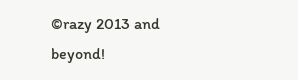©razy 2013 and beyond!